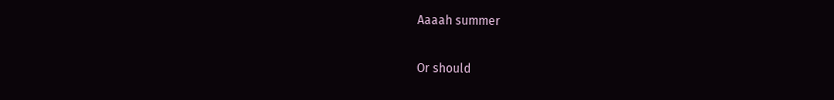Aaaah summer

Or should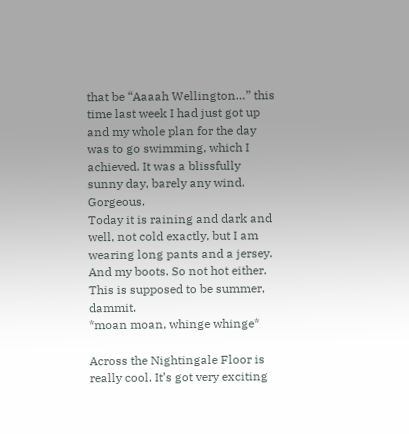that be “Aaaah Wellington…” this time last week I had just got up and my whole plan for the day was to go swimming, which I achieved. It was a blissfully sunny day, barely any wind. Gorgeous.
Today it is raining and dark and well, not cold exactly, but I am wearing long pants and a jersey. And my boots. So not hot either. This is supposed to be summer, dammit.
*moan moan, whinge whinge*

Across the Nightingale Floor is really cool. It’s got very exciting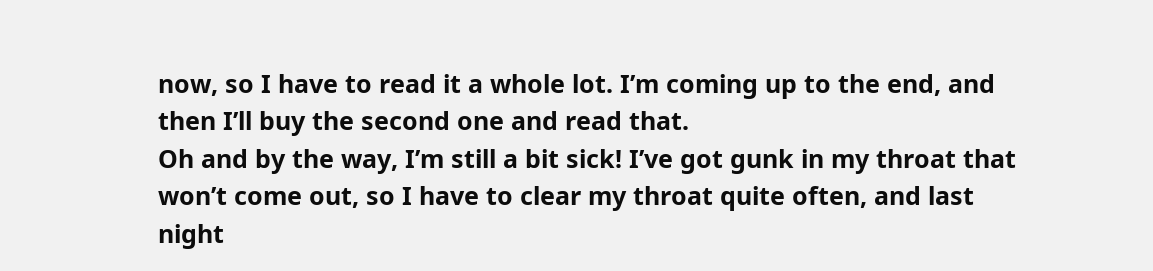now, so I have to read it a whole lot. I’m coming up to the end, and then I’ll buy the second one and read that.
Oh and by the way, I’m still a bit sick! I’ve got gunk in my throat that won’t come out, so I have to clear my throat quite often, and last night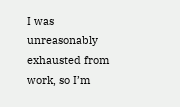I was unreasonably exhausted from work, so I’m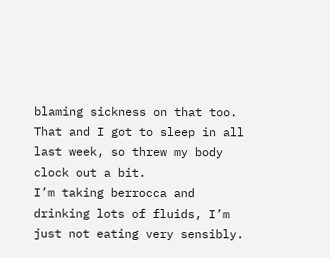blaming sickness on that too.
That and I got to sleep in all last week, so threw my body clock out a bit.
I’m taking berrocca and drinking lots of fluids, I’m just not eating very sensibly.